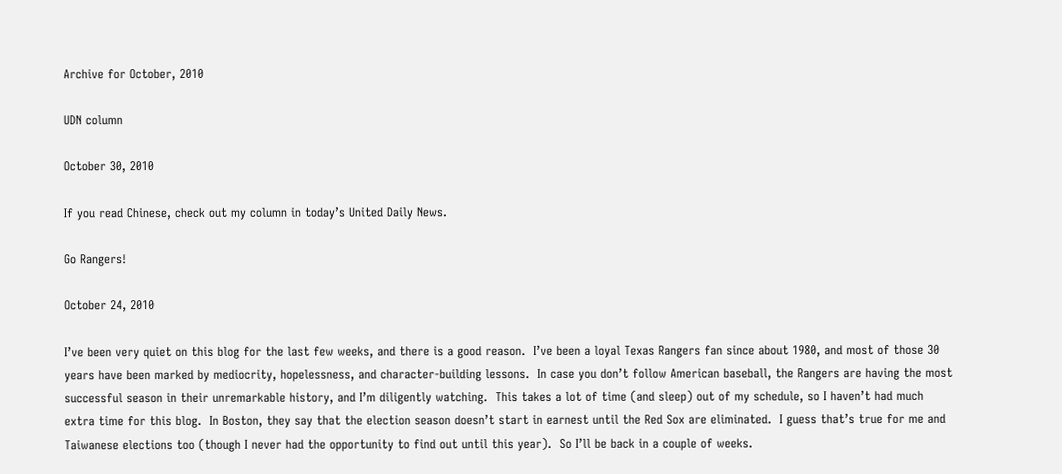Archive for October, 2010

UDN column

October 30, 2010

If you read Chinese, check out my column in today’s United Daily News.

Go Rangers!

October 24, 2010

I’ve been very quiet on this blog for the last few weeks, and there is a good reason.  I’ve been a loyal Texas Rangers fan since about 1980, and most of those 30 years have been marked by mediocrity, hopelessness, and character-building lessons.  In case you don’t follow American baseball, the Rangers are having the most successful season in their unremarkable history, and I’m diligently watching.  This takes a lot of time (and sleep) out of my schedule, so I haven’t had much extra time for this blog.  In Boston, they say that the election season doesn’t start in earnest until the Red Sox are eliminated.  I guess that’s true for me and Taiwanese elections too (though I never had the opportunity to find out until this year).  So I’ll be back in a couple of weeks.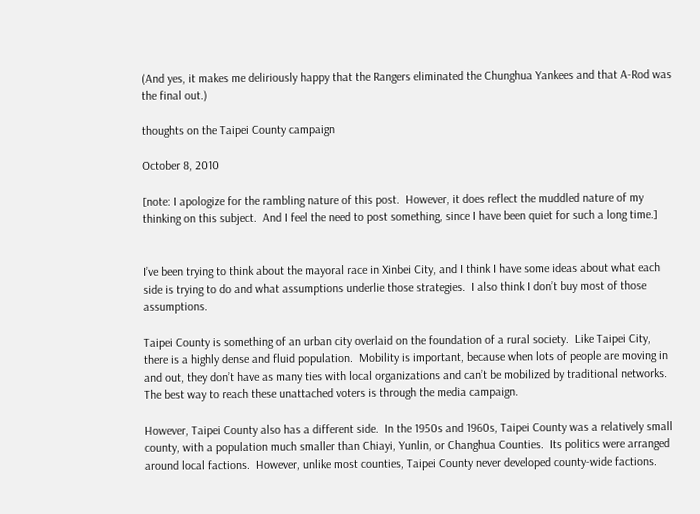(And yes, it makes me deliriously happy that the Rangers eliminated the Chunghua Yankees and that A-Rod was the final out.)

thoughts on the Taipei County campaign

October 8, 2010

[note: I apologize for the rambling nature of this post.  However, it does reflect the muddled nature of my thinking on this subject.  And I feel the need to post something, since I have been quiet for such a long time.]


I’ve been trying to think about the mayoral race in Xinbei City, and I think I have some ideas about what each side is trying to do and what assumptions underlie those strategies.  I also think I don’t buy most of those assumptions.

Taipei County is something of an urban city overlaid on the foundation of a rural society.  Like Taipei City, there is a highly dense and fluid population.  Mobility is important, because when lots of people are moving in and out, they don’t have as many ties with local organizations and can’t be mobilized by traditional networks.  The best way to reach these unattached voters is through the media campaign.

However, Taipei County also has a different side.  In the 1950s and 1960s, Taipei County was a relatively small county, with a population much smaller than Chiayi, Yunlin, or Changhua Counties.  Its politics were arranged around local factions.  However, unlike most counties, Taipei County never developed county-wide factions.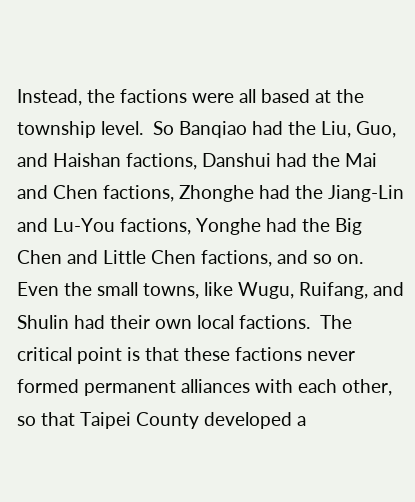Instead, the factions were all based at the township level.  So Banqiao had the Liu, Guo, and Haishan factions, Danshui had the Mai and Chen factions, Zhonghe had the Jiang-Lin and Lu-You factions, Yonghe had the Big Chen and Little Chen factions, and so on.  Even the small towns, like Wugu, Ruifang, and Shulin had their own local factions.  The critical point is that these factions never formed permanent alliances with each other, so that Taipei County developed a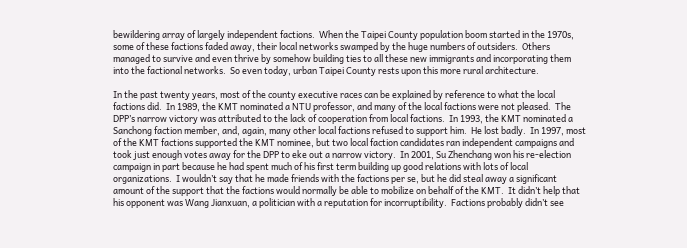bewildering array of largely independent factions.  When the Taipei County population boom started in the 1970s, some of these factions faded away, their local networks swamped by the huge numbers of outsiders.  Others managed to survive and even thrive by somehow building ties to all these new immigrants and incorporating them into the factional networks.  So even today, urban Taipei County rests upon this more rural architecture.

In the past twenty years, most of the county executive races can be explained by reference to what the local factions did.  In 1989, the KMT nominated a NTU professor, and many of the local factions were not pleased.  The DPP’s narrow victory was attributed to the lack of cooperation from local factions.  In 1993, the KMT nominated a Sanchong faction member, and, again, many other local factions refused to support him.  He lost badly.  In 1997, most of the KMT factions supported the KMT nominee, but two local faction candidates ran independent campaigns and took just enough votes away for the DPP to eke out a narrow victory.  In 2001, Su Zhenchang won his re-election campaign in part because he had spent much of his first term building up good relations with lots of local organizations.  I wouldn’t say that he made friends with the factions per se, but he did steal away a significant amount of the support that the factions would normally be able to mobilize on behalf of the KMT.  It didn’t help that his opponent was Wang Jianxuan, a politician with a reputation for incorruptibility.  Factions probably didn’t see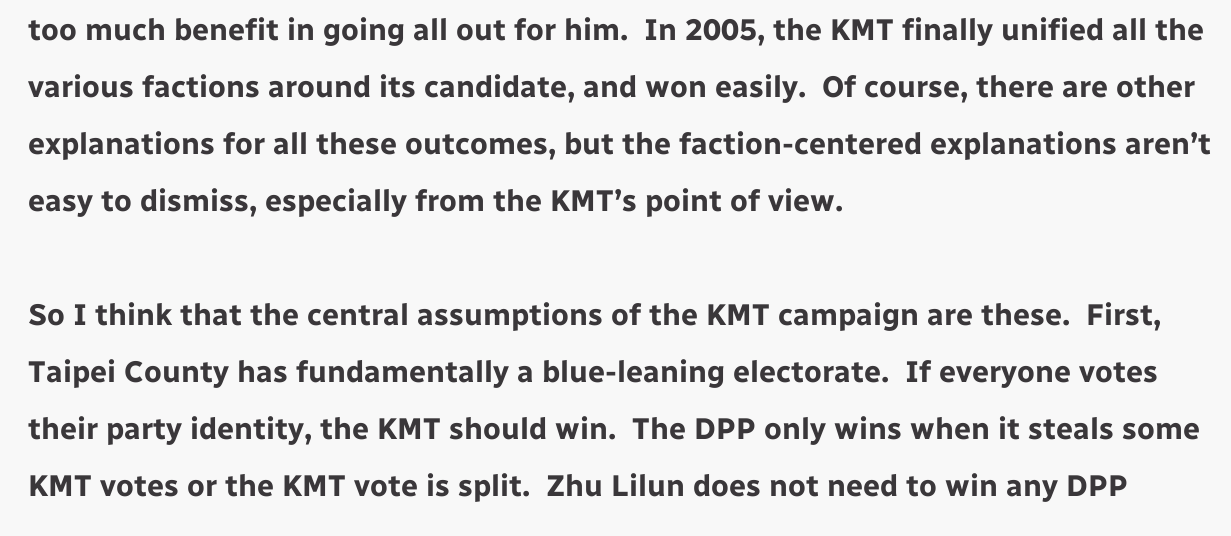too much benefit in going all out for him.  In 2005, the KMT finally unified all the various factions around its candidate, and won easily.  Of course, there are other explanations for all these outcomes, but the faction-centered explanations aren’t easy to dismiss, especially from the KMT’s point of view.

So I think that the central assumptions of the KMT campaign are these.  First, Taipei County has fundamentally a blue-leaning electorate.  If everyone votes their party identity, the KMT should win.  The DPP only wins when it steals some KMT votes or the KMT vote is split.  Zhu Lilun does not need to win any DPP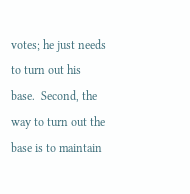votes; he just needs to turn out his base.  Second, the way to turn out the base is to maintain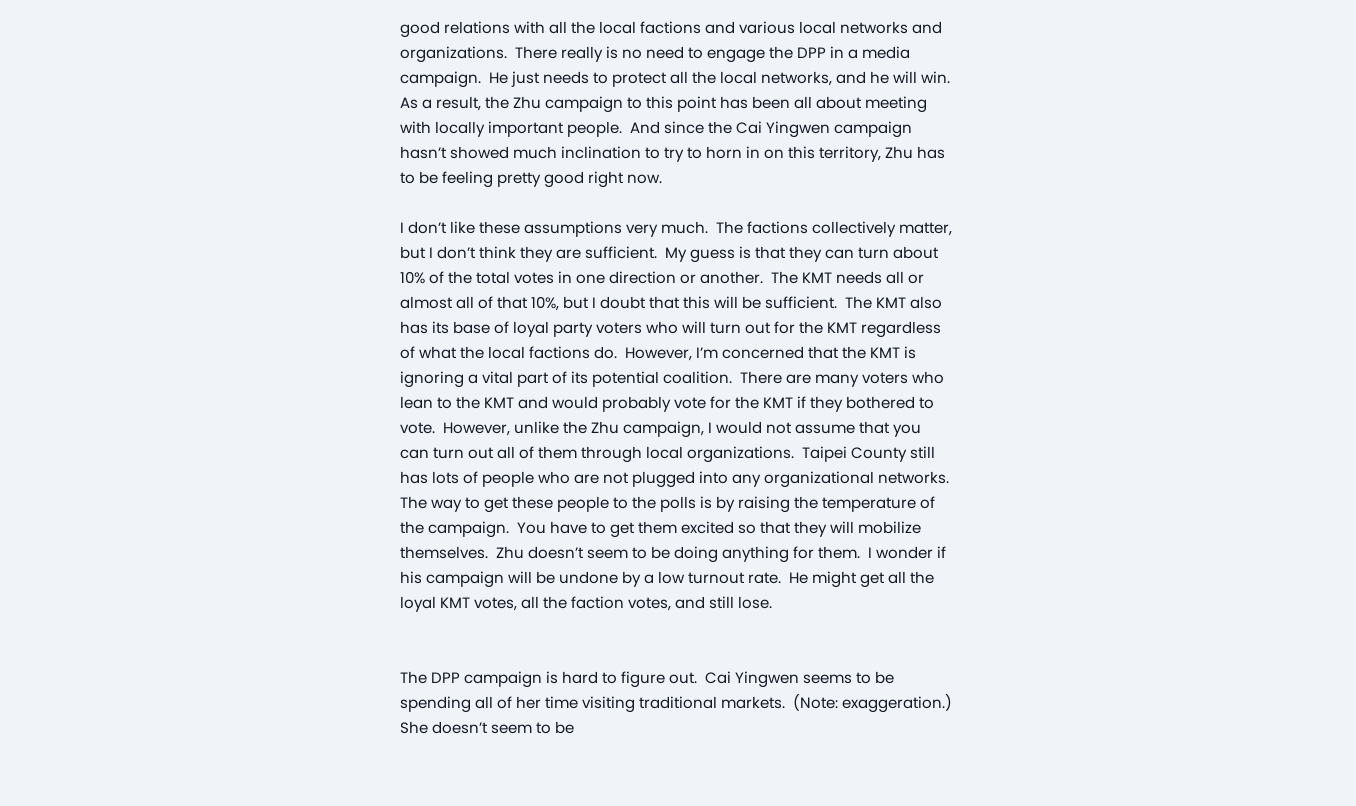good relations with all the local factions and various local networks and organizations.  There really is no need to engage the DPP in a media campaign.  He just needs to protect all the local networks, and he will win.  As a result, the Zhu campaign to this point has been all about meeting with locally important people.  And since the Cai Yingwen campaign hasn’t showed much inclination to try to horn in on this territory, Zhu has to be feeling pretty good right now.

I don’t like these assumptions very much.  The factions collectively matter, but I don’t think they are sufficient.  My guess is that they can turn about 10% of the total votes in one direction or another.  The KMT needs all or almost all of that 10%, but I doubt that this will be sufficient.  The KMT also has its base of loyal party voters who will turn out for the KMT regardless of what the local factions do.  However, I’m concerned that the KMT is ignoring a vital part of its potential coalition.  There are many voters who lean to the KMT and would probably vote for the KMT if they bothered to vote.  However, unlike the Zhu campaign, I would not assume that you can turn out all of them through local organizations.  Taipei County still has lots of people who are not plugged into any organizational networks.  The way to get these people to the polls is by raising the temperature of the campaign.  You have to get them excited so that they will mobilize themselves.  Zhu doesn’t seem to be doing anything for them.  I wonder if his campaign will be undone by a low turnout rate.  He might get all the loyal KMT votes, all the faction votes, and still lose.


The DPP campaign is hard to figure out.  Cai Yingwen seems to be spending all of her time visiting traditional markets.  (Note: exaggeration.)  She doesn’t seem to be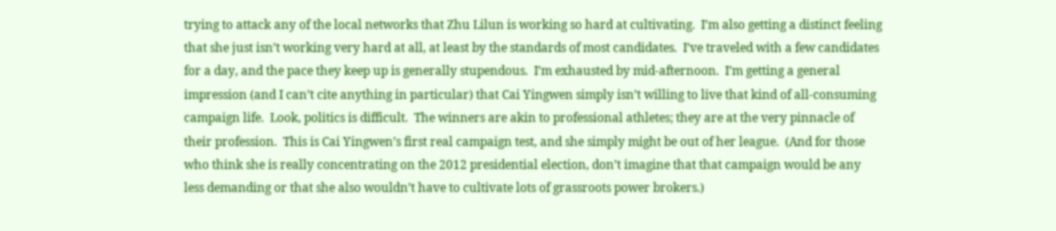trying to attack any of the local networks that Zhu Lilun is working so hard at cultivating.  I’m also getting a distinct feeling that she just isn’t working very hard at all, at least by the standards of most candidates.  I’ve traveled with a few candidates for a day, and the pace they keep up is generally stupendous.  I’m exhausted by mid-afternoon.  I’m getting a general impression (and I can’t cite anything in particular) that Cai Yingwen simply isn’t willing to live that kind of all-consuming campaign life.  Look, politics is difficult.  The winners are akin to professional athletes; they are at the very pinnacle of their profession.  This is Cai Yingwen’s first real campaign test, and she simply might be out of her league.  (And for those who think she is really concentrating on the 2012 presidential election, don’t imagine that that campaign would be any less demanding or that she also wouldn’t have to cultivate lots of grassroots power brokers.)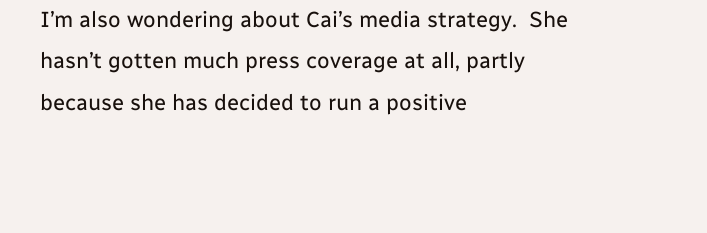I’m also wondering about Cai’s media strategy.  She hasn’t gotten much press coverage at all, partly because she has decided to run a positive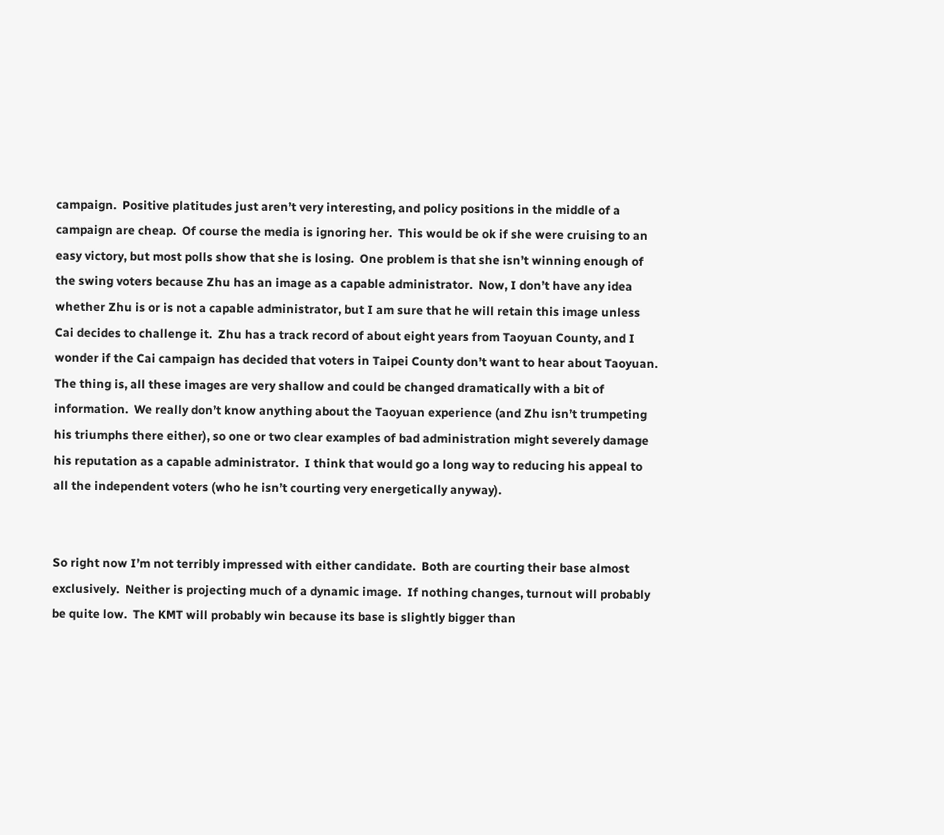campaign.  Positive platitudes just aren’t very interesting, and policy positions in the middle of a campaign are cheap.  Of course the media is ignoring her.  This would be ok if she were cruising to an easy victory, but most polls show that she is losing.  One problem is that she isn’t winning enough of the swing voters because Zhu has an image as a capable administrator.  Now, I don’t have any idea whether Zhu is or is not a capable administrator, but I am sure that he will retain this image unless Cai decides to challenge it.  Zhu has a track record of about eight years from Taoyuan County, and I wonder if the Cai campaign has decided that voters in Taipei County don’t want to hear about Taoyuan.  The thing is, all these images are very shallow and could be changed dramatically with a bit of information.  We really don’t know anything about the Taoyuan experience (and Zhu isn’t trumpeting his triumphs there either), so one or two clear examples of bad administration might severely damage his reputation as a capable administrator.  I think that would go a long way to reducing his appeal to all the independent voters (who he isn’t courting very energetically anyway).


So right now I’m not terribly impressed with either candidate.  Both are courting their base almost exclusively.  Neither is projecting much of a dynamic image.  If nothing changes, turnout will probably be quite low.  The KMT will probably win because its base is slightly bigger than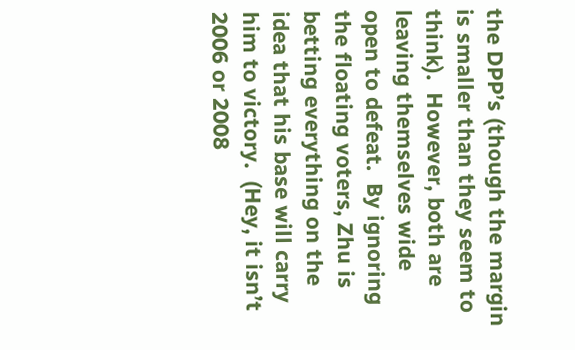the DPP’s (though the margin is smaller than they seem to think).  However, both are leaving themselves wide open to defeat.  By ignoring the floating voters, Zhu is betting everything on the idea that his base will carry him to victory.  (Hey, it isn’t 2006 or 2008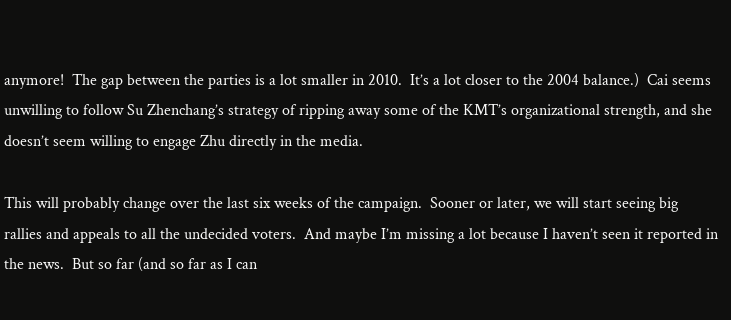anymore!  The gap between the parties is a lot smaller in 2010.  It’s a lot closer to the 2004 balance.)  Cai seems unwilling to follow Su Zhenchang’s strategy of ripping away some of the KMT’s organizational strength, and she doesn’t seem willing to engage Zhu directly in the media.

This will probably change over the last six weeks of the campaign.  Sooner or later, we will start seeing big rallies and appeals to all the undecided voters.  And maybe I’m missing a lot because I haven’t seen it reported in the news.  But so far (and so far as I can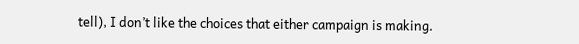tell), I don’t like the choices that either campaign is making.